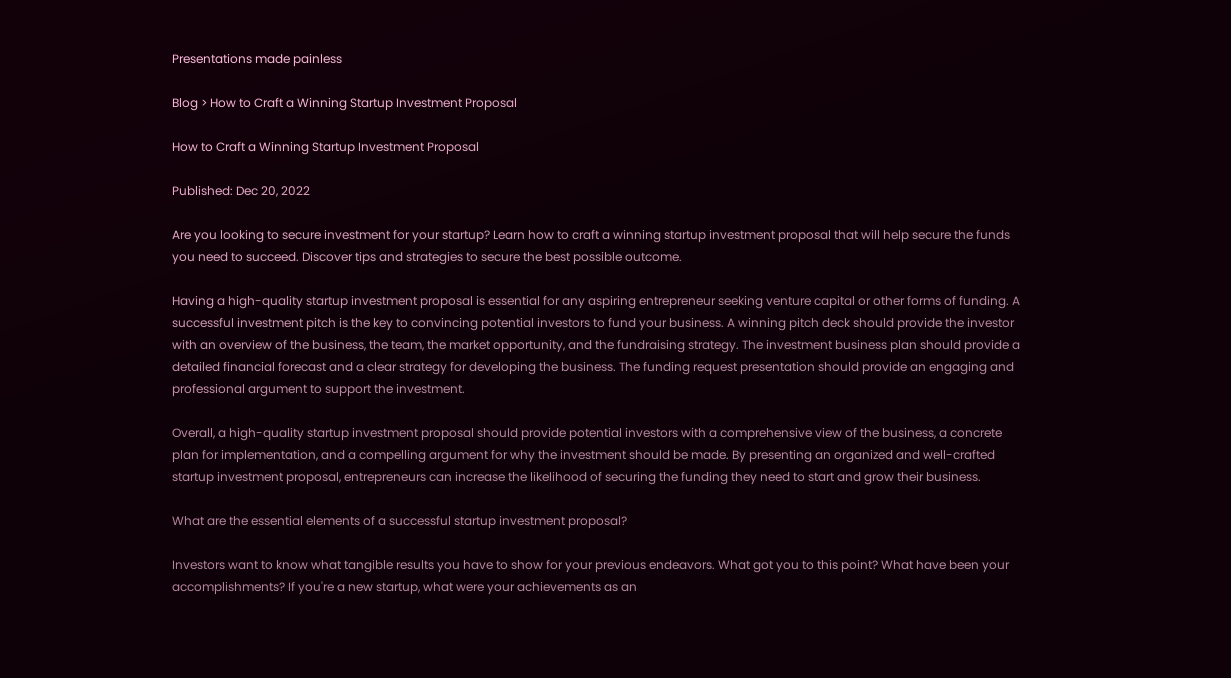Presentations made painless

Blog > How to Craft a Winning Startup Investment Proposal

How to Craft a Winning Startup Investment Proposal

Published: Dec 20, 2022

Are you looking to secure investment for your startup? Learn how to craft a winning startup investment proposal that will help secure the funds you need to succeed. Discover tips and strategies to secure the best possible outcome.

Having a high-quality startup investment proposal is essential for any aspiring entrepreneur seeking venture capital or other forms of funding. A successful investment pitch is the key to convincing potential investors to fund your business. A winning pitch deck should provide the investor with an overview of the business, the team, the market opportunity, and the fundraising strategy. The investment business plan should provide a detailed financial forecast and a clear strategy for developing the business. The funding request presentation should provide an engaging and professional argument to support the investment.

Overall, a high-quality startup investment proposal should provide potential investors with a comprehensive view of the business, a concrete plan for implementation, and a compelling argument for why the investment should be made. By presenting an organized and well-crafted startup investment proposal, entrepreneurs can increase the likelihood of securing the funding they need to start and grow their business.

What are the essential elements of a successful startup investment proposal?

Investors want to know what tangible results you have to show for your previous endeavors. What got you to this point? What have been your accomplishments? If you're a new startup, what were your achievements as an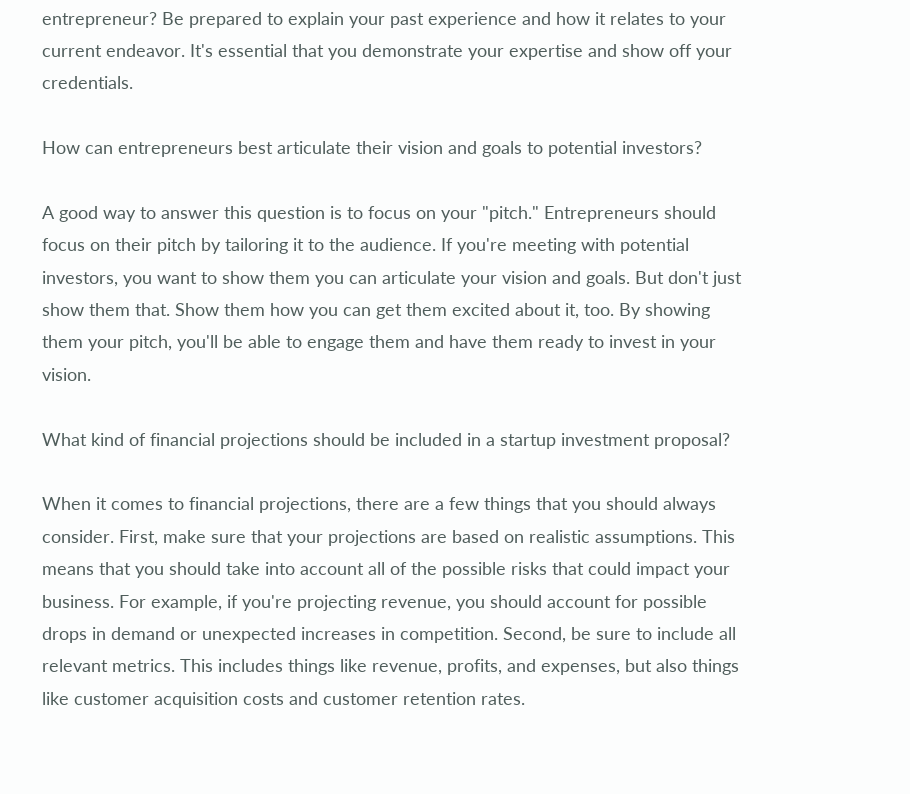entrepreneur? Be prepared to explain your past experience and how it relates to your current endeavor. It's essential that you demonstrate your expertise and show off your credentials.

How can entrepreneurs best articulate their vision and goals to potential investors?

A good way to answer this question is to focus on your "pitch." Entrepreneurs should focus on their pitch by tailoring it to the audience. If you're meeting with potential investors, you want to show them you can articulate your vision and goals. But don't just show them that. Show them how you can get them excited about it, too. By showing them your pitch, you'll be able to engage them and have them ready to invest in your vision.

What kind of financial projections should be included in a startup investment proposal?

When it comes to financial projections, there are a few things that you should always consider. First, make sure that your projections are based on realistic assumptions. This means that you should take into account all of the possible risks that could impact your business. For example, if you're projecting revenue, you should account for possible drops in demand or unexpected increases in competition. Second, be sure to include all relevant metrics. This includes things like revenue, profits, and expenses, but also things like customer acquisition costs and customer retention rates.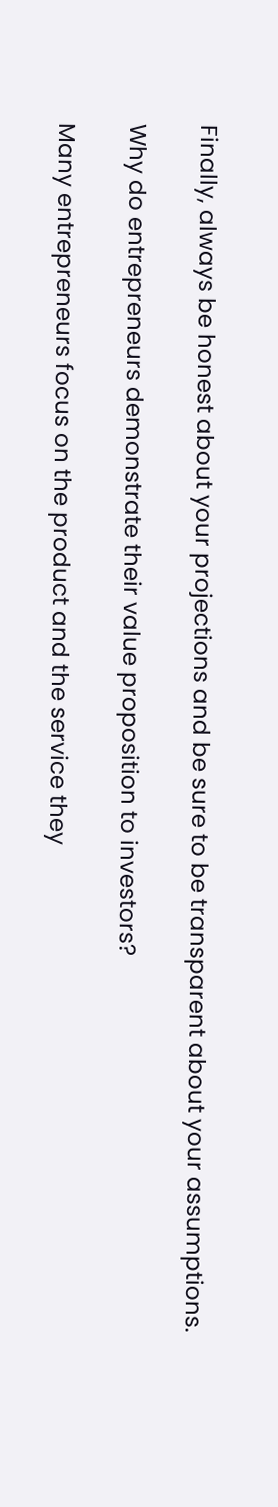Finally, always be honest about your projections and be sure to be transparent about your assumptions.

Why do entrepreneurs demonstrate their value proposition to investors?

Many entrepreneurs focus on the product and the service they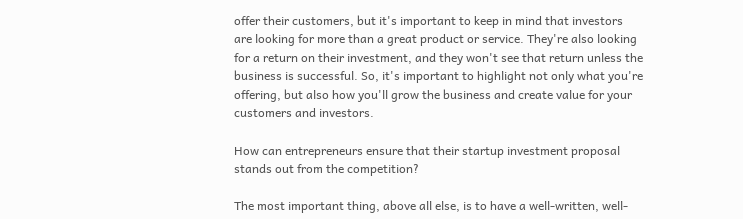offer their customers, but it's important to keep in mind that investors are looking for more than a great product or service. They're also looking for a return on their investment, and they won't see that return unless the business is successful. So, it's important to highlight not only what you're offering, but also how you'll grow the business and create value for your customers and investors.

How can entrepreneurs ensure that their startup investment proposal stands out from the competition?

The most important thing, above all else, is to have a well-written, well-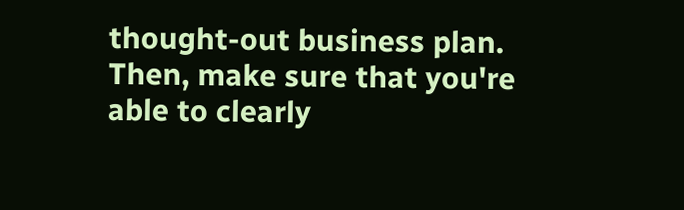thought-out business plan. Then, make sure that you're able to clearly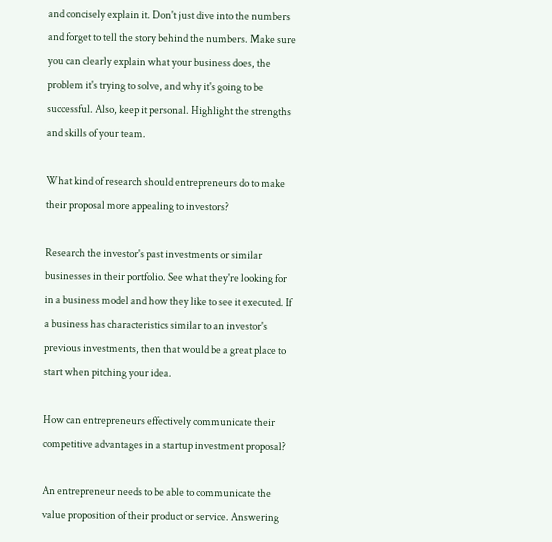and concisely explain it. Don't just dive into the numbers and forget to tell the story behind the numbers. Make sure you can clearly explain what your business does, the problem it's trying to solve, and why it's going to be successful. Also, keep it personal. Highlight the strengths and skills of your team.

What kind of research should entrepreneurs do to make their proposal more appealing to investors?

Research the investor's past investments or similar businesses in their portfolio. See what they're looking for in a business model and how they like to see it executed. If a business has characteristics similar to an investor's previous investments, then that would be a great place to start when pitching your idea.

How can entrepreneurs effectively communicate their competitive advantages in a startup investment proposal?

An entrepreneur needs to be able to communicate the value proposition of their product or service. Answering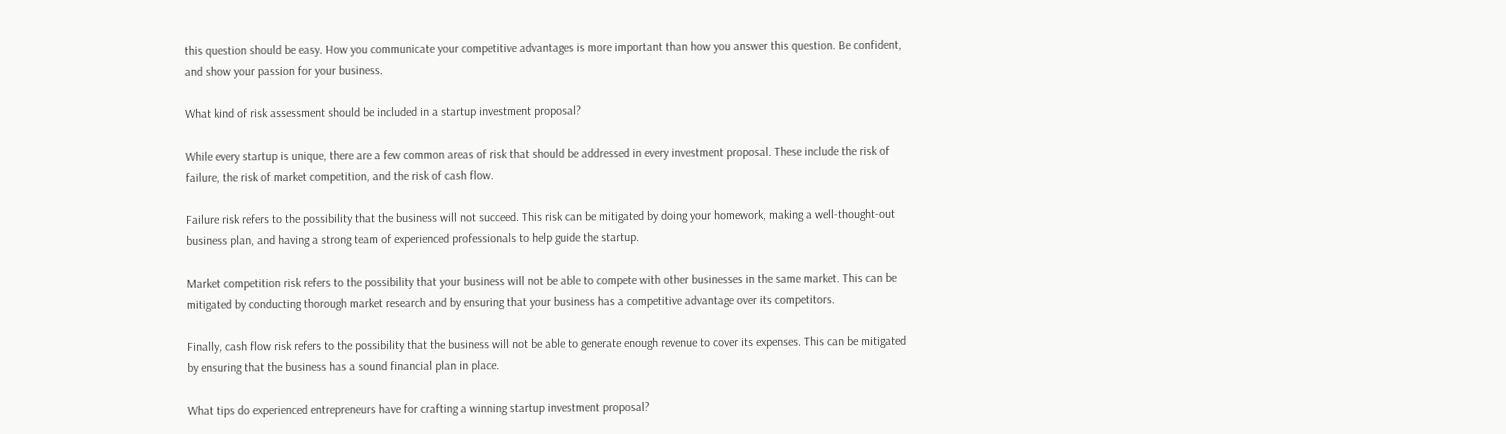this question should be easy. How you communicate your competitive advantages is more important than how you answer this question. Be confident, and show your passion for your business.

What kind of risk assessment should be included in a startup investment proposal?

While every startup is unique, there are a few common areas of risk that should be addressed in every investment proposal. These include the risk of failure, the risk of market competition, and the risk of cash flow.

Failure risk refers to the possibility that the business will not succeed. This risk can be mitigated by doing your homework, making a well-thought-out business plan, and having a strong team of experienced professionals to help guide the startup.

Market competition risk refers to the possibility that your business will not be able to compete with other businesses in the same market. This can be mitigated by conducting thorough market research and by ensuring that your business has a competitive advantage over its competitors.

Finally, cash flow risk refers to the possibility that the business will not be able to generate enough revenue to cover its expenses. This can be mitigated by ensuring that the business has a sound financial plan in place.

What tips do experienced entrepreneurs have for crafting a winning startup investment proposal?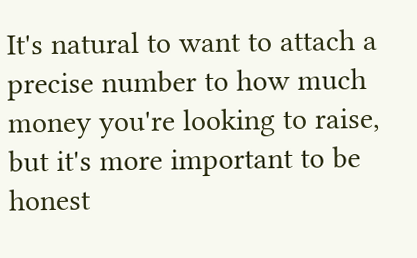It's natural to want to attach a precise number to how much money you're looking to raise, but it's more important to be honest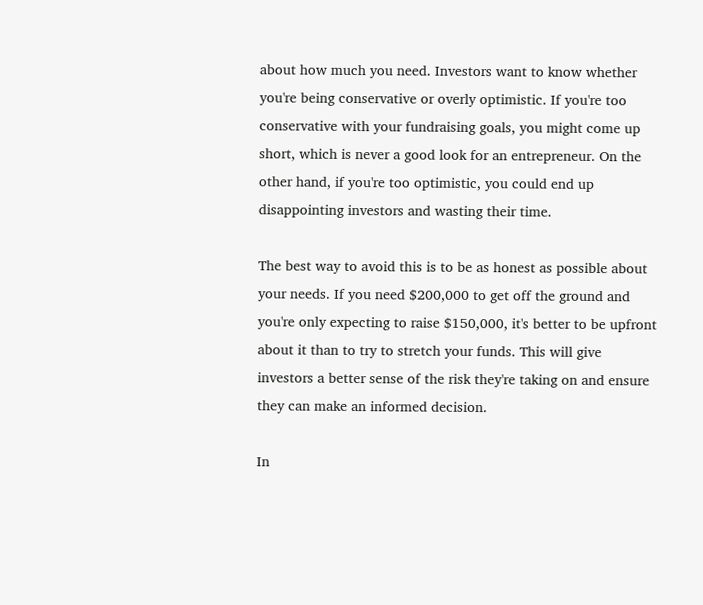about how much you need. Investors want to know whether you're being conservative or overly optimistic. If you're too conservative with your fundraising goals, you might come up short, which is never a good look for an entrepreneur. On the other hand, if you're too optimistic, you could end up disappointing investors and wasting their time.

The best way to avoid this is to be as honest as possible about your needs. If you need $200,000 to get off the ground and you're only expecting to raise $150,000, it's better to be upfront about it than to try to stretch your funds. This will give investors a better sense of the risk they're taking on and ensure they can make an informed decision.

In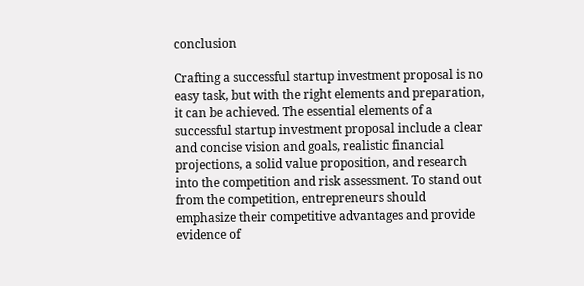conclusion

Crafting a successful startup investment proposal is no easy task, but with the right elements and preparation, it can be achieved. The essential elements of a successful startup investment proposal include a clear and concise vision and goals, realistic financial projections, a solid value proposition, and research into the competition and risk assessment. To stand out from the competition, entrepreneurs should emphasize their competitive advantages and provide evidence of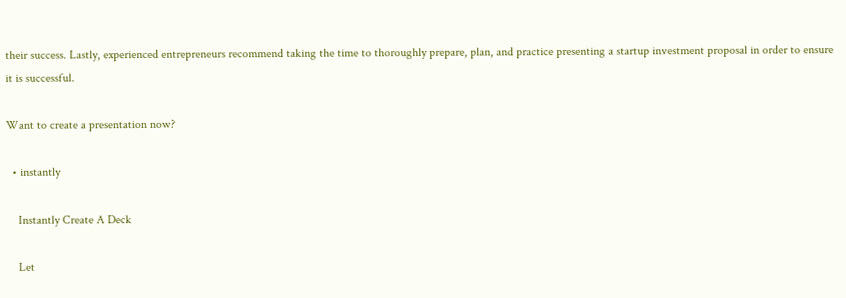their success. Lastly, experienced entrepreneurs recommend taking the time to thoroughly prepare, plan, and practice presenting a startup investment proposal in order to ensure it is successful.

Want to create a presentation now?

  • instantly

    Instantly Create A Deck

    Let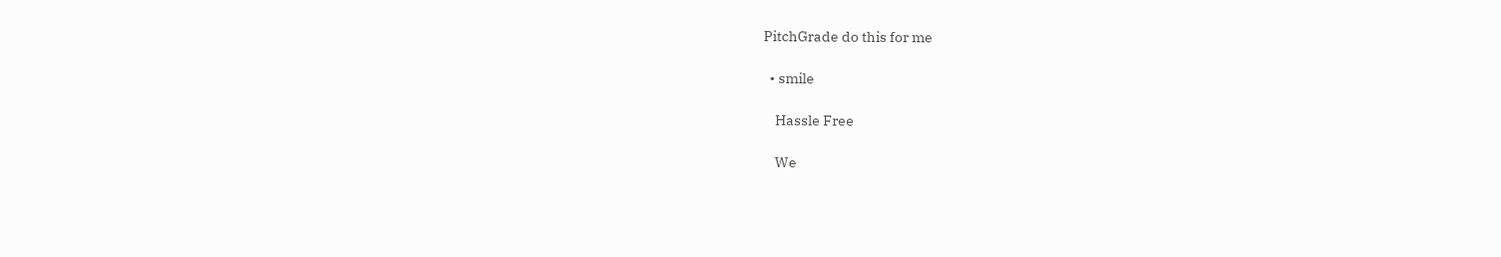PitchGrade do this for me

  • smile

    Hassle Free

    We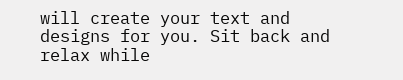will create your text and designs for you. Sit back and relax while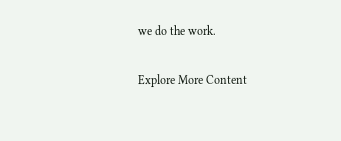we do the work.

Explore More Content